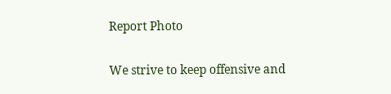Report Photo

We strive to keep offensive and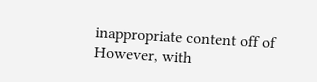inappropriate content off of
However, with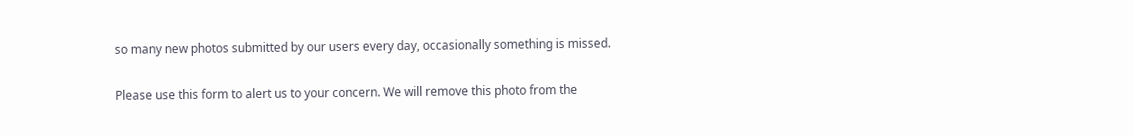so many new photos submitted by our users every day, occasionally something is missed.

Please use this form to alert us to your concern. We will remove this photo from the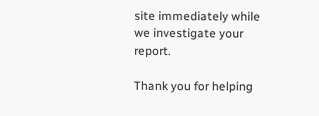site immediately while we investigate your report.

Thank you for helping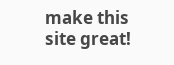make this site great!